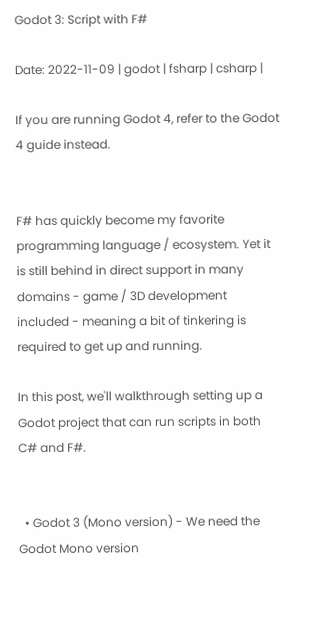Godot 3: Script with F#

Date: 2022-11-09 | godot | fsharp | csharp |

If you are running Godot 4, refer to the Godot 4 guide instead.


F# has quickly become my favorite programming language / ecosystem. Yet it is still behind in direct support in many domains - game / 3D development included - meaning a bit of tinkering is required to get up and running.

In this post, we'll walkthrough setting up a Godot project that can run scripts in both C# and F#.


  • Godot 3 (Mono version) - We need the Godot Mono version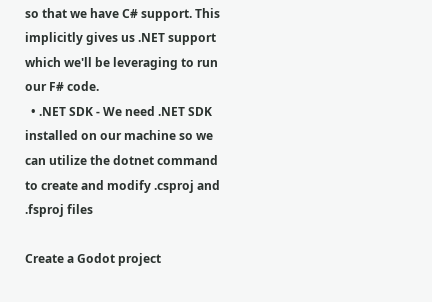so that we have C# support. This implicitly gives us .NET support which we'll be leveraging to run our F# code.
  • .NET SDK - We need .NET SDK installed on our machine so we can utilize the dotnet command to create and modify .csproj and .fsproj files

Create a Godot project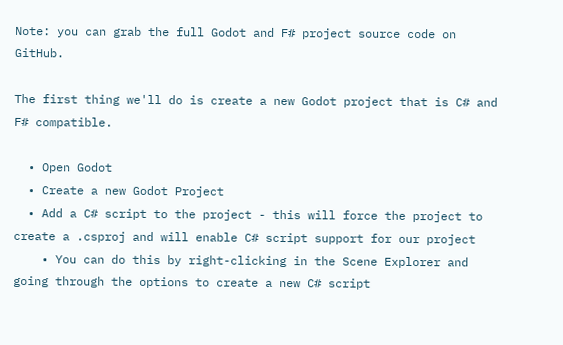Note: you can grab the full Godot and F# project source code on GitHub.

The first thing we'll do is create a new Godot project that is C# and F# compatible.

  • Open Godot
  • Create a new Godot Project
  • Add a C# script to the project - this will force the project to create a .csproj and will enable C# script support for our project
    • You can do this by right-clicking in the Scene Explorer and going through the options to create a new C# script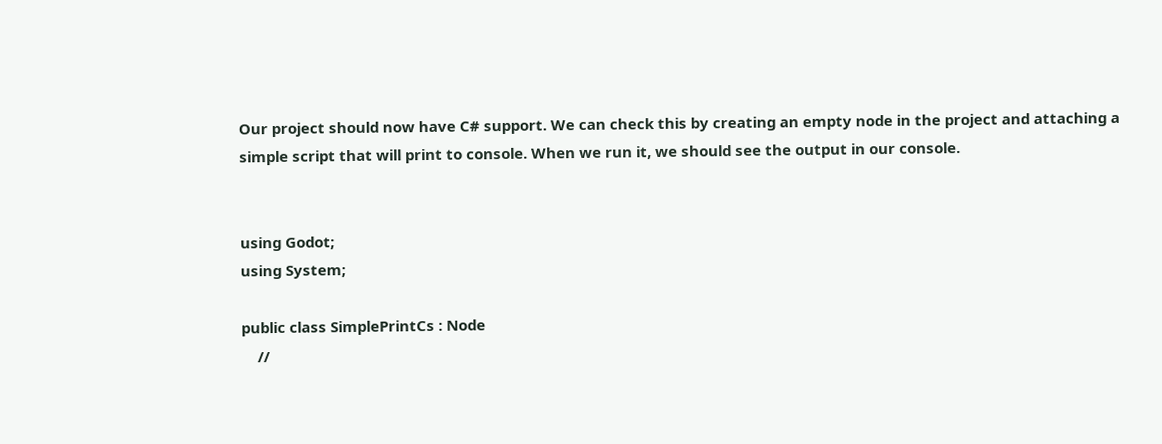Our project should now have C# support. We can check this by creating an empty node in the project and attaching a simple script that will print to console. When we run it, we should see the output in our console.


using Godot;
using System;

public class SimplePrintCs : Node
    //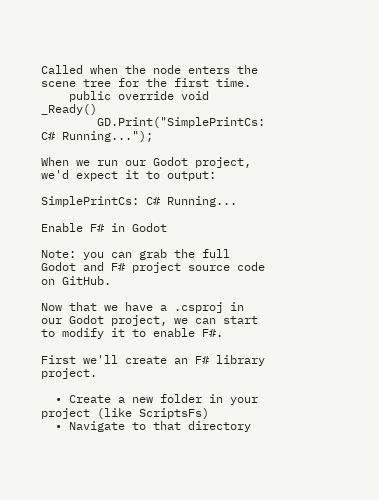Called when the node enters the scene tree for the first time.
    public override void _Ready()
        GD.Print("SimplePrintCs: C# Running...");

When we run our Godot project, we'd expect it to output:

SimplePrintCs: C# Running...

Enable F# in Godot

Note: you can grab the full Godot and F# project source code on GitHub.

Now that we have a .csproj in our Godot project, we can start to modify it to enable F#.

First we'll create an F# library project.

  • Create a new folder in your project (like ScriptsFs)
  • Navigate to that directory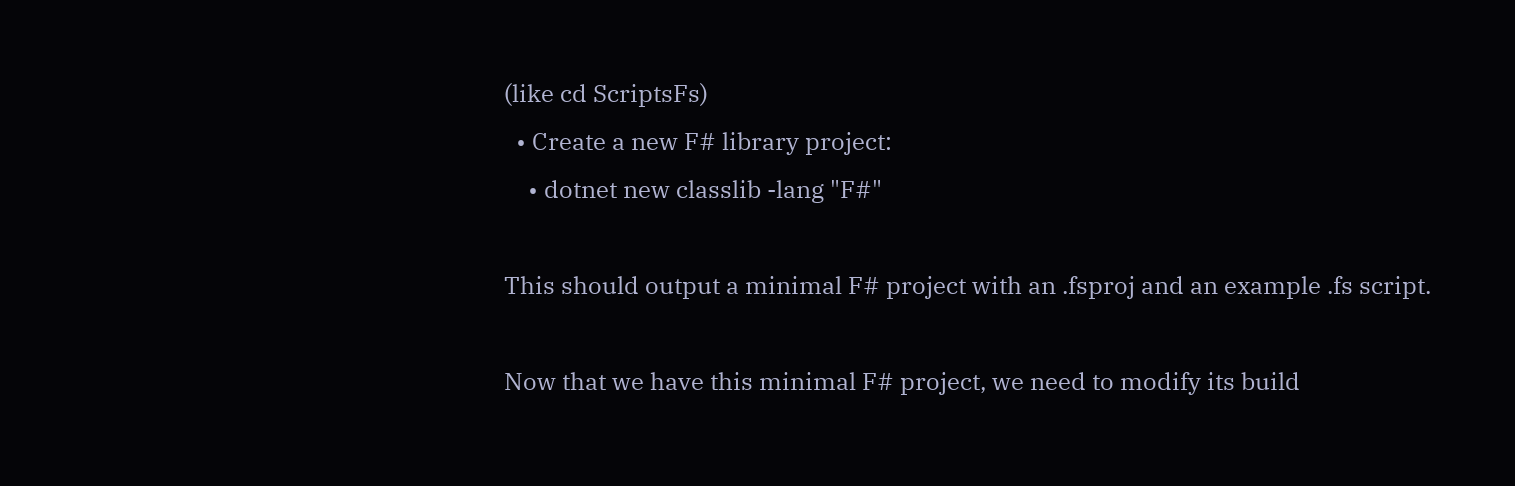(like cd ScriptsFs)
  • Create a new F# library project:
    • dotnet new classlib -lang "F#"

This should output a minimal F# project with an .fsproj and an example .fs script.

Now that we have this minimal F# project, we need to modify its build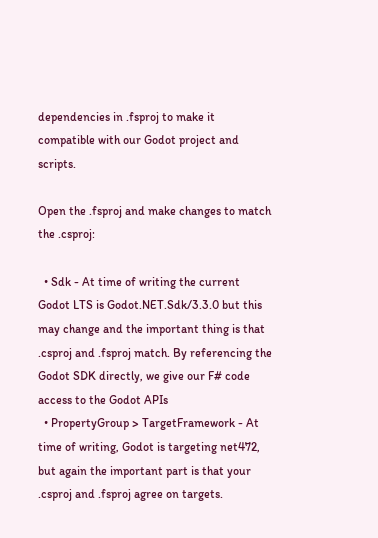dependencies in .fsproj to make it compatible with our Godot project and scripts.

Open the .fsproj and make changes to match the .csproj:

  • Sdk - At time of writing the current Godot LTS is Godot.NET.Sdk/3.3.0 but this may change and the important thing is that .csproj and .fsproj match. By referencing the Godot SDK directly, we give our F# code access to the Godot APIs
  • PropertyGroup > TargetFramework - At time of writing, Godot is targeting net472, but again the important part is that your .csproj and .fsproj agree on targets.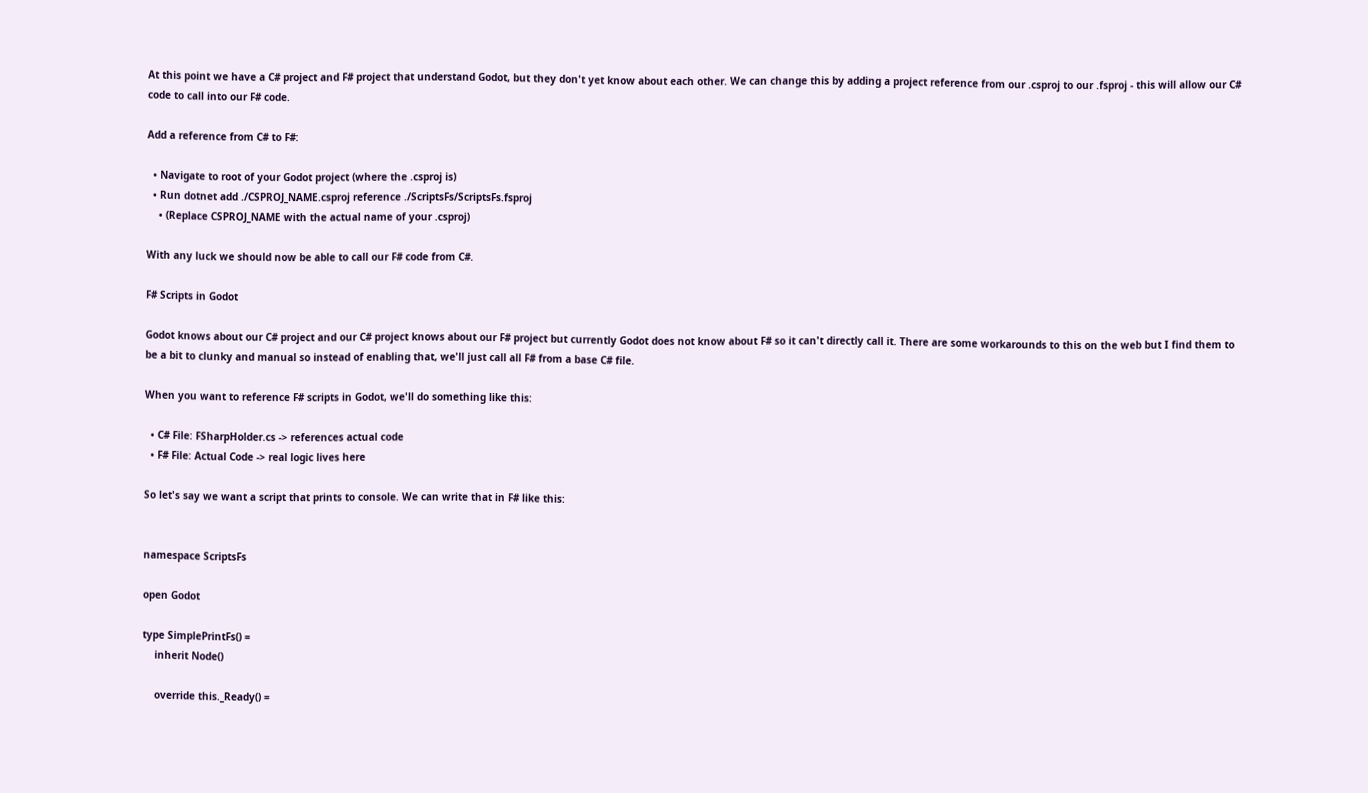At this point we have a C# project and F# project that understand Godot, but they don't yet know about each other. We can change this by adding a project reference from our .csproj to our .fsproj - this will allow our C# code to call into our F# code.

Add a reference from C# to F#:

  • Navigate to root of your Godot project (where the .csproj is)
  • Run dotnet add ./CSPROJ_NAME.csproj reference ./ScriptsFs/ScriptsFs.fsproj
    • (Replace CSPROJ_NAME with the actual name of your .csproj)

With any luck we should now be able to call our F# code from C#.

F# Scripts in Godot

Godot knows about our C# project and our C# project knows about our F# project but currently Godot does not know about F# so it can't directly call it. There are some workarounds to this on the web but I find them to be a bit to clunky and manual so instead of enabling that, we'll just call all F# from a base C# file.

When you want to reference F# scripts in Godot, we'll do something like this:

  • C# File: FSharpHolder.cs -> references actual code
  • F# File: Actual Code -> real logic lives here

So let's say we want a script that prints to console. We can write that in F# like this:


namespace ScriptsFs

open Godot

type SimplePrintFs() =
    inherit Node()

    override this._Ready() =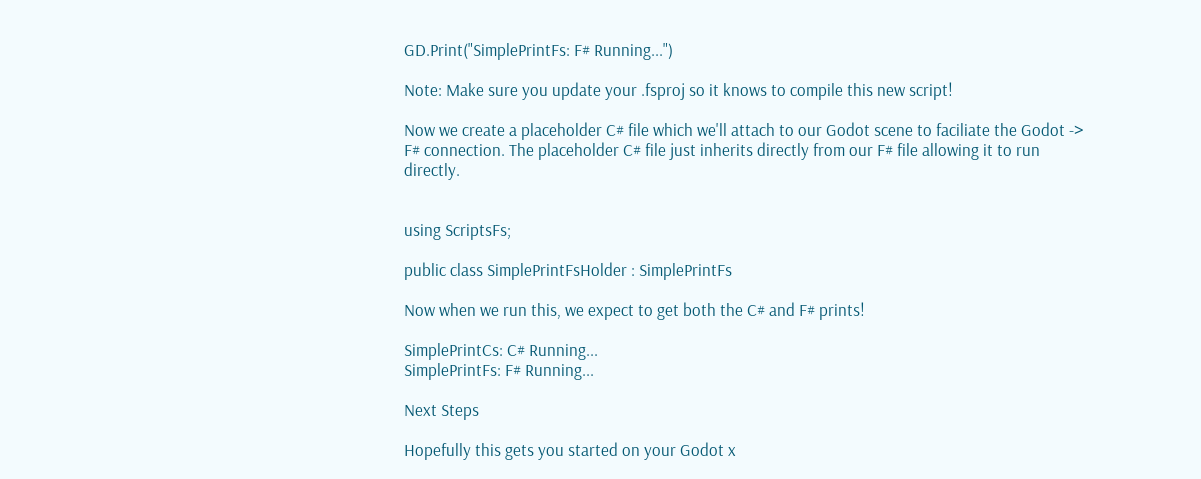GD.Print("SimplePrintFs: F# Running...")

Note: Make sure you update your .fsproj so it knows to compile this new script!

Now we create a placeholder C# file which we'll attach to our Godot scene to faciliate the Godot -> F# connection. The placeholder C# file just inherits directly from our F# file allowing it to run directly.


using ScriptsFs;

public class SimplePrintFsHolder : SimplePrintFs

Now when we run this, we expect to get both the C# and F# prints!

SimplePrintCs: C# Running...
SimplePrintFs: F# Running...

Next Steps

Hopefully this gets you started on your Godot x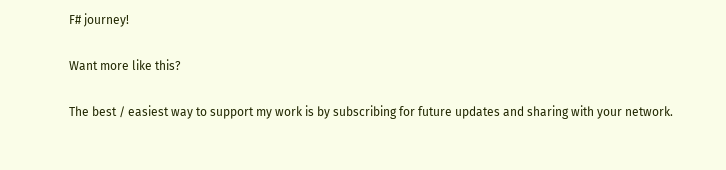F# journey!

Want more like this?

The best / easiest way to support my work is by subscribing for future updates and sharing with your network.